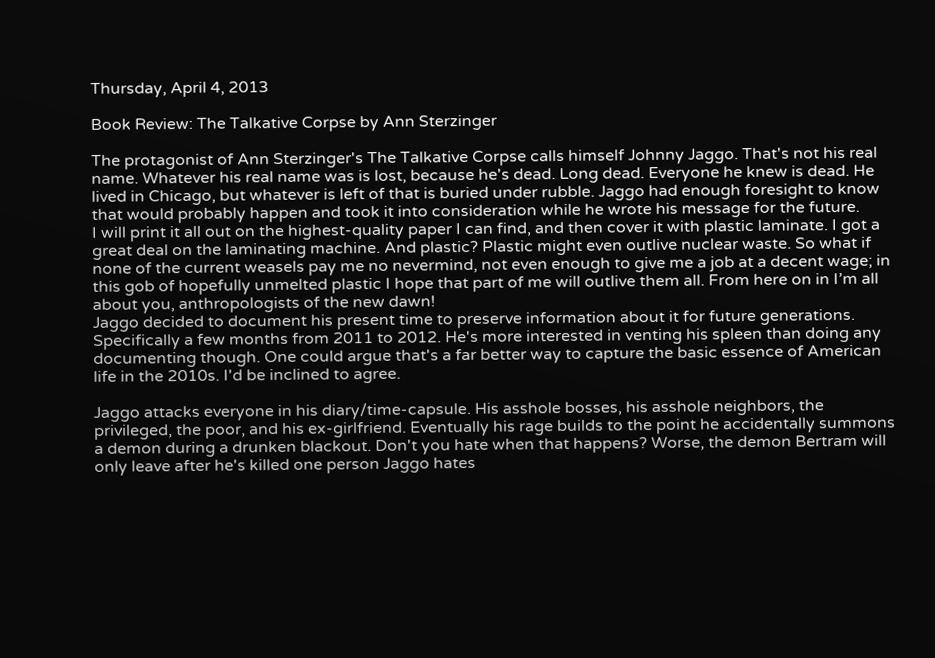Thursday, April 4, 2013

Book Review: The Talkative Corpse by Ann Sterzinger

The protagonist of Ann Sterzinger's The Talkative Corpse calls himself Johnny Jaggo. That's not his real name. Whatever his real name was is lost, because he's dead. Long dead. Everyone he knew is dead. He lived in Chicago, but whatever is left of that is buried under rubble. Jaggo had enough foresight to know that would probably happen and took it into consideration while he wrote his message for the future.
I will print it all out on the highest-quality paper I can find, and then cover it with plastic laminate. I got a great deal on the laminating machine. And plastic? Plastic might even outlive nuclear waste. So what if none of the current weasels pay me no nevermind, not even enough to give me a job at a decent wage; in this gob of hopefully unmelted plastic I hope that part of me will outlive them all. From here on in I’m all about you, anthropologists of the new dawn!
Jaggo decided to document his present time to preserve information about it for future generations. Specifically a few months from 2011 to 2012. He's more interested in venting his spleen than doing any documenting though. One could argue that's a far better way to capture the basic essence of American life in the 2010s. I'd be inclined to agree.

Jaggo attacks everyone in his diary/time-capsule. His asshole bosses, his asshole neighbors, the privileged, the poor, and his ex-girlfriend. Eventually his rage builds to the point he accidentally summons a demon during a drunken blackout. Don't you hate when that happens? Worse, the demon Bertram will only leave after he's killed one person Jaggo hates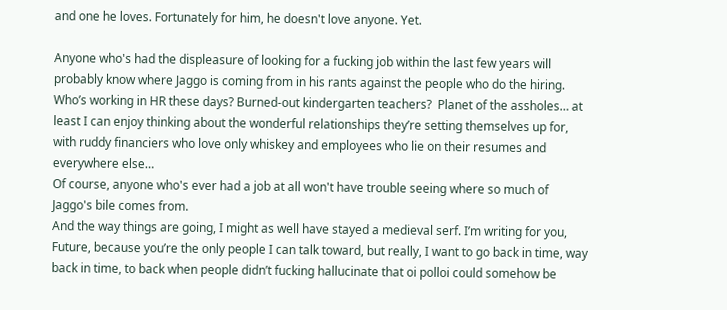and one he loves. Fortunately for him, he doesn't love anyone. Yet.

Anyone who's had the displeasure of looking for a fucking job within the last few years will probably know where Jaggo is coming from in his rants against the people who do the hiring.
Who’s working in HR these days? Burned-out kindergarten teachers?  Planet of the assholes… at least I can enjoy thinking about the wonderful relationships they’re setting themselves up for, with ruddy financiers who love only whiskey and employees who lie on their resumes and everywhere else…
Of course, anyone who's ever had a job at all won't have trouble seeing where so much of Jaggo's bile comes from.
And the way things are going, I might as well have stayed a medieval serf. I’m writing for you, Future, because you’re the only people I can talk toward, but really, I want to go back in time, way back in time, to back when people didn’t fucking hallucinate that oi polloi could somehow be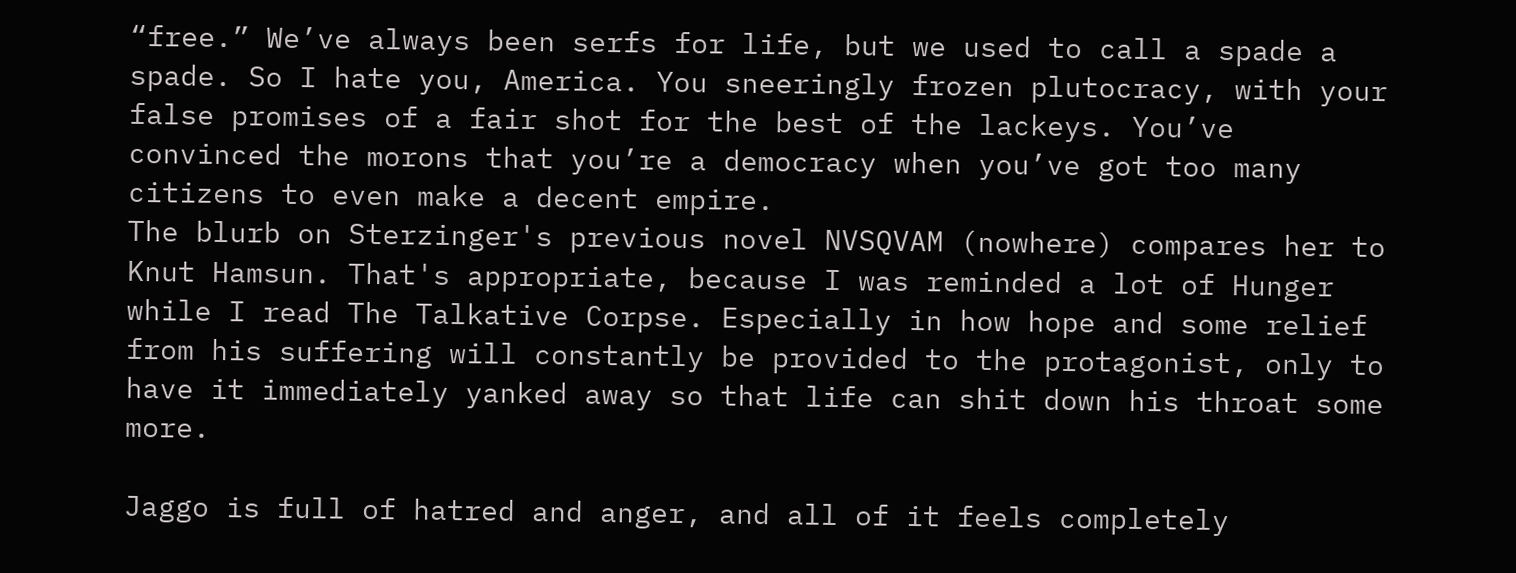“free.” We’ve always been serfs for life, but we used to call a spade a spade. So I hate you, America. You sneeringly frozen plutocracy, with your false promises of a fair shot for the best of the lackeys. You’ve convinced the morons that you’re a democracy when you’ve got too many citizens to even make a decent empire.
The blurb on Sterzinger's previous novel NVSQVAM (nowhere) compares her to Knut Hamsun. That's appropriate, because I was reminded a lot of Hunger while I read The Talkative Corpse. Especially in how hope and some relief from his suffering will constantly be provided to the protagonist, only to have it immediately yanked away so that life can shit down his throat some more.

Jaggo is full of hatred and anger, and all of it feels completely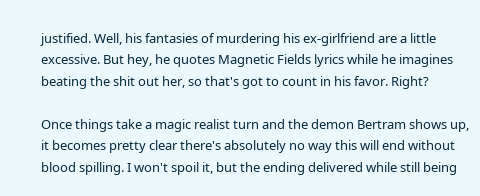justified. Well, his fantasies of murdering his ex-girlfriend are a little excessive. But hey, he quotes Magnetic Fields lyrics while he imagines beating the shit out her, so that's got to count in his favor. Right?

Once things take a magic realist turn and the demon Bertram shows up, it becomes pretty clear there's absolutely no way this will end without blood spilling. I won't spoil it, but the ending delivered while still being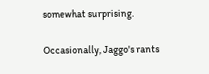somewhat surprising.

Occasionally, Jaggo's rants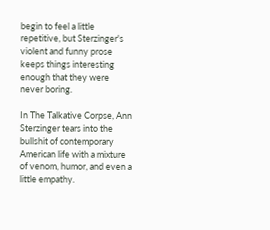begin to feel a little repetitive, but Sterzinger's violent and funny prose keeps things interesting enough that they were never boring.

In The Talkative Corpse, Ann Sterzinger tears into the bullshit of contemporary American life with a mixture of venom, humor, and even a little empathy.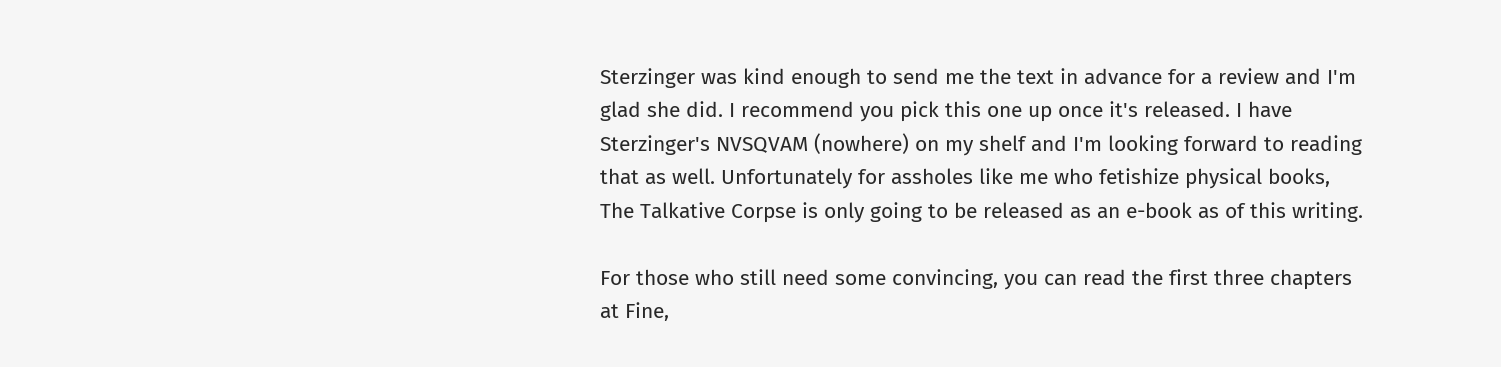Sterzinger was kind enough to send me the text in advance for a review and I'm glad she did. I recommend you pick this one up once it's released. I have Sterzinger's NVSQVAM (nowhere) on my shelf and I'm looking forward to reading that as well. Unfortunately for assholes like me who fetishize physical books, The Talkative Corpse is only going to be released as an e-book as of this writing.

For those who still need some convincing, you can read the first three chapters at Fine,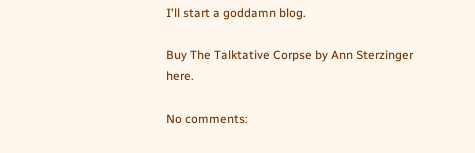I'll start a goddamn blog.

Buy The Talktative Corpse by Ann Sterzinger here.

No comments: